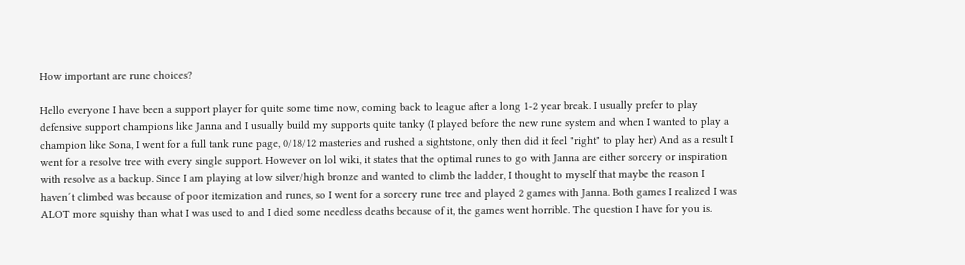How important are rune choices?

Hello everyone I have been a support player for quite some time now, coming back to league after a long 1-2 year break. I usually prefer to play defensive support champions like Janna and I usually build my supports quite tanky (I played before the new rune system and when I wanted to play a champion like Sona, I went for a full tank rune page, 0/18/12 masteries and rushed a sightstone, only then did it feel "right" to play her) And as a result I went for a resolve tree with every single support. However on lol wiki, it states that the optimal runes to go with Janna are either sorcery or inspiration with resolve as a backup. Since I am playing at low silver/high bronze and wanted to climb the ladder, I thought to myself that maybe the reason I haven´t climbed was because of poor itemization and runes, so I went for a sorcery rune tree and played 2 games with Janna. Both games I realized I was ALOT more squishy than what I was used to and I died some needless deaths because of it, the games went horrible. The question I have for you is.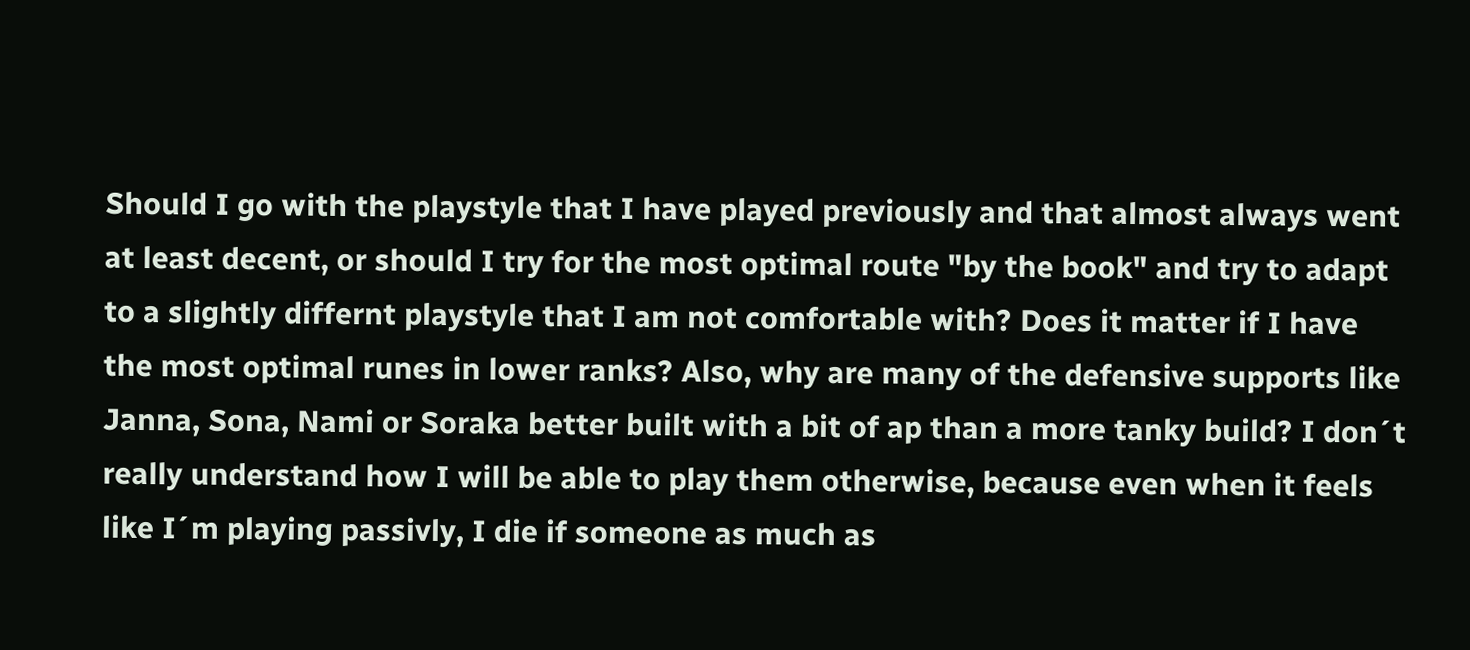Should I go with the playstyle that I have played previously and that almost always went at least decent, or should I try for the most optimal route "by the book" and try to adapt to a slightly differnt playstyle that I am not comfortable with? Does it matter if I have the most optimal runes in lower ranks? Also, why are many of the defensive supports like Janna, Sona, Nami or Soraka better built with a bit of ap than a more tanky build? I don´t really understand how I will be able to play them otherwise, because even when it feels like I´m playing passivly, I die if someone as much as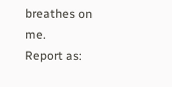breathes on me.
Report as: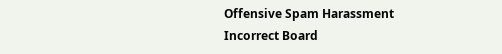Offensive Spam Harassment Incorrect Board